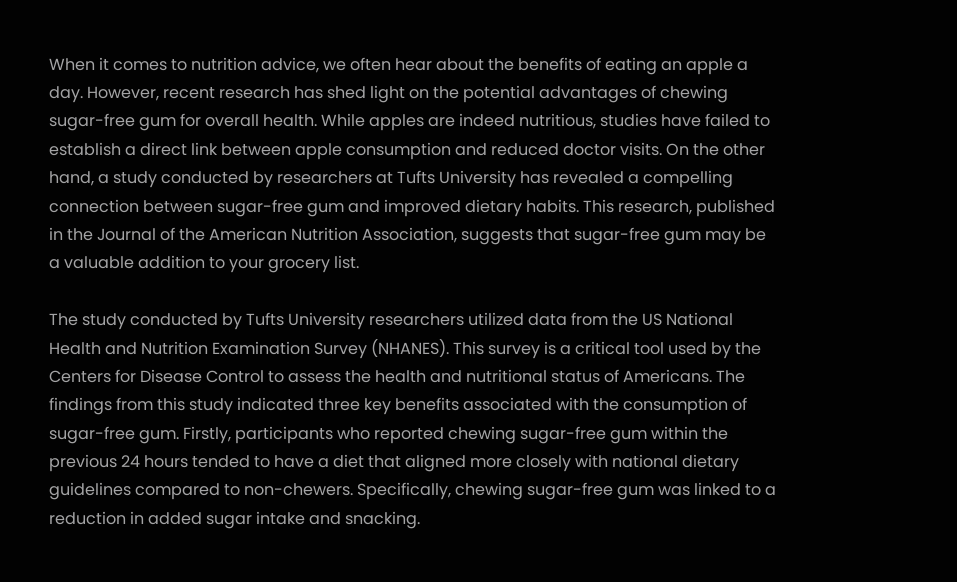When it comes to nutrition advice, we often hear about the benefits of eating an apple a day. However, recent research has shed light on the potential advantages of chewing sugar-free gum for overall health. While apples are indeed nutritious, studies have failed to establish a direct link between apple consumption and reduced doctor visits. On the other hand, a study conducted by researchers at Tufts University has revealed a compelling connection between sugar-free gum and improved dietary habits. This research, published in the Journal of the American Nutrition Association, suggests that sugar-free gum may be a valuable addition to your grocery list.

The study conducted by Tufts University researchers utilized data from the US National Health and Nutrition Examination Survey (NHANES). This survey is a critical tool used by the Centers for Disease Control to assess the health and nutritional status of Americans. The findings from this study indicated three key benefits associated with the consumption of sugar-free gum. Firstly, participants who reported chewing sugar-free gum within the previous 24 hours tended to have a diet that aligned more closely with national dietary guidelines compared to non-chewers. Specifically, chewing sugar-free gum was linked to a reduction in added sugar intake and snacking.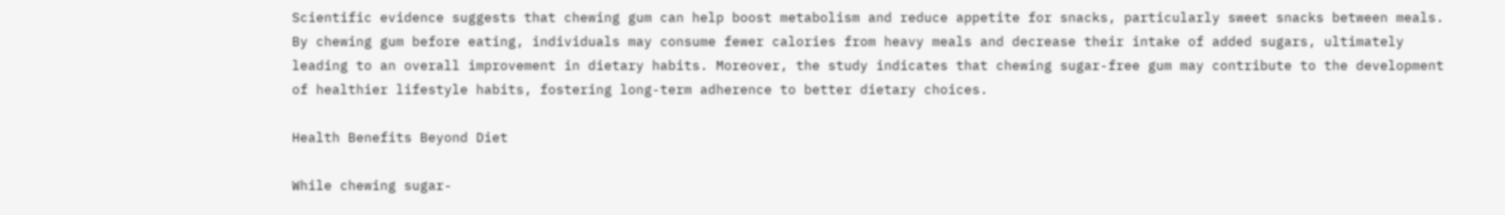Scientific evidence suggests that chewing gum can help boost metabolism and reduce appetite for snacks, particularly sweet snacks between meals. By chewing gum before eating, individuals may consume fewer calories from heavy meals and decrease their intake of added sugars, ultimately leading to an overall improvement in dietary habits. Moreover, the study indicates that chewing sugar-free gum may contribute to the development of healthier lifestyle habits, fostering long-term adherence to better dietary choices.

Health Benefits Beyond Diet

While chewing sugar-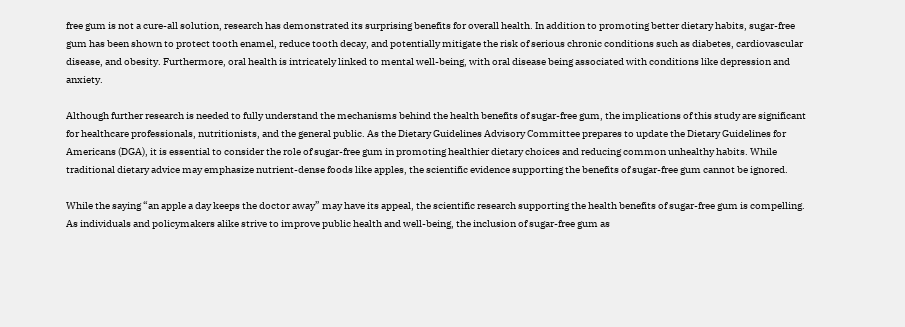free gum is not a cure-all solution, research has demonstrated its surprising benefits for overall health. In addition to promoting better dietary habits, sugar-free gum has been shown to protect tooth enamel, reduce tooth decay, and potentially mitigate the risk of serious chronic conditions such as diabetes, cardiovascular disease, and obesity. Furthermore, oral health is intricately linked to mental well-being, with oral disease being associated with conditions like depression and anxiety.

Although further research is needed to fully understand the mechanisms behind the health benefits of sugar-free gum, the implications of this study are significant for healthcare professionals, nutritionists, and the general public. As the Dietary Guidelines Advisory Committee prepares to update the Dietary Guidelines for Americans (DGA), it is essential to consider the role of sugar-free gum in promoting healthier dietary choices and reducing common unhealthy habits. While traditional dietary advice may emphasize nutrient-dense foods like apples, the scientific evidence supporting the benefits of sugar-free gum cannot be ignored.

While the saying “an apple a day keeps the doctor away” may have its appeal, the scientific research supporting the health benefits of sugar-free gum is compelling. As individuals and policymakers alike strive to improve public health and well-being, the inclusion of sugar-free gum as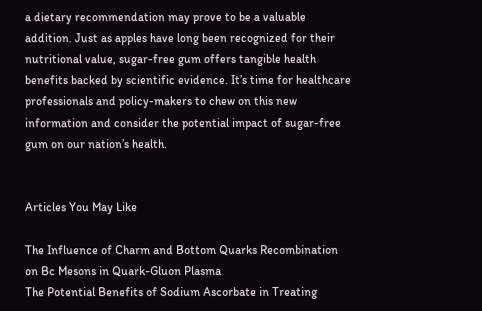a dietary recommendation may prove to be a valuable addition. Just as apples have long been recognized for their nutritional value, sugar-free gum offers tangible health benefits backed by scientific evidence. It’s time for healthcare professionals and policy-makers to chew on this new information and consider the potential impact of sugar-free gum on our nation’s health.


Articles You May Like

The Influence of Charm and Bottom Quarks Recombination on Bc Mesons in Quark-Gluon Plasma
The Potential Benefits of Sodium Ascorbate in Treating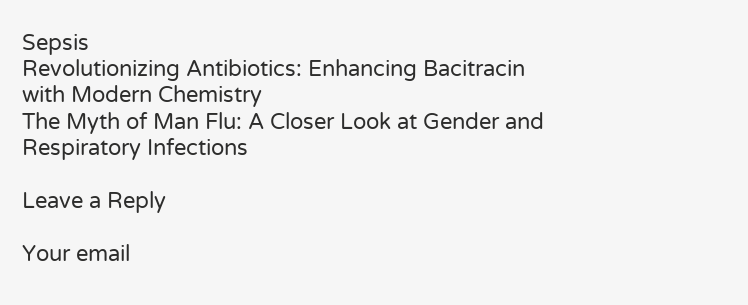Sepsis
Revolutionizing Antibiotics: Enhancing Bacitracin with Modern Chemistry
The Myth of Man Flu: A Closer Look at Gender and Respiratory Infections

Leave a Reply

Your email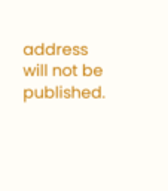address will not be published.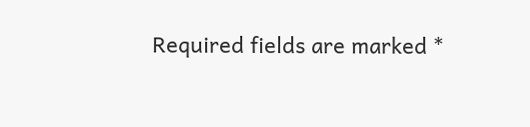Required fields are marked *